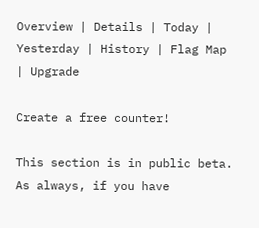Overview | Details | Today | Yesterday | History | Flag Map | Upgrade

Create a free counter!

This section is in public beta. As always, if you have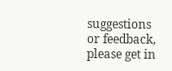suggestions or feedback, please get in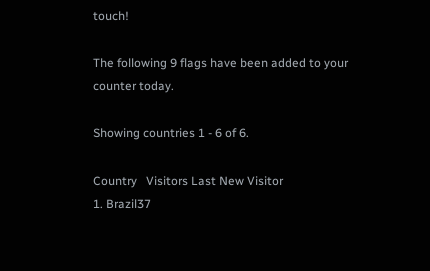touch!

The following 9 flags have been added to your counter today.

Showing countries 1 - 6 of 6.

Country   Visitors Last New Visitor
1. Brazil37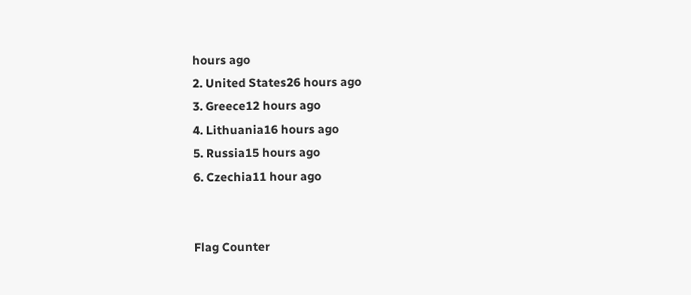hours ago
2. United States26 hours ago
3. Greece12 hours ago
4. Lithuania16 hours ago
5. Russia15 hours ago
6. Czechia11 hour ago


Flag Counter